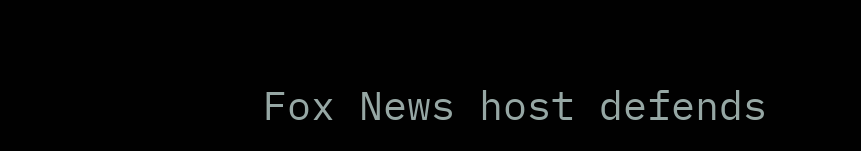Fox News host defends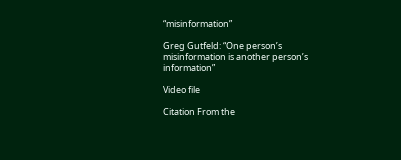“misinformation”

Greg Gutfeld: “One person’s misinformation is another person’s information”

Video file

Citation From the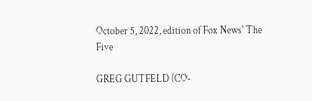October 5, 2022, edition of Fox News' The Five

GREG GUTFELD (CO-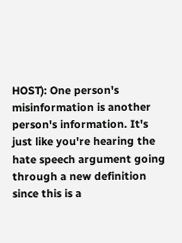HOST): One person's misinformation is another person's information. It's just like you're hearing the hate speech argument going through a new definition since this is a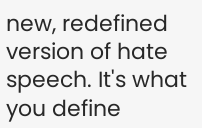new, redefined version of hate speech. It's what you define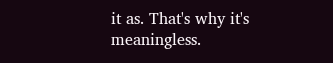it as. That's why it's meaningless.